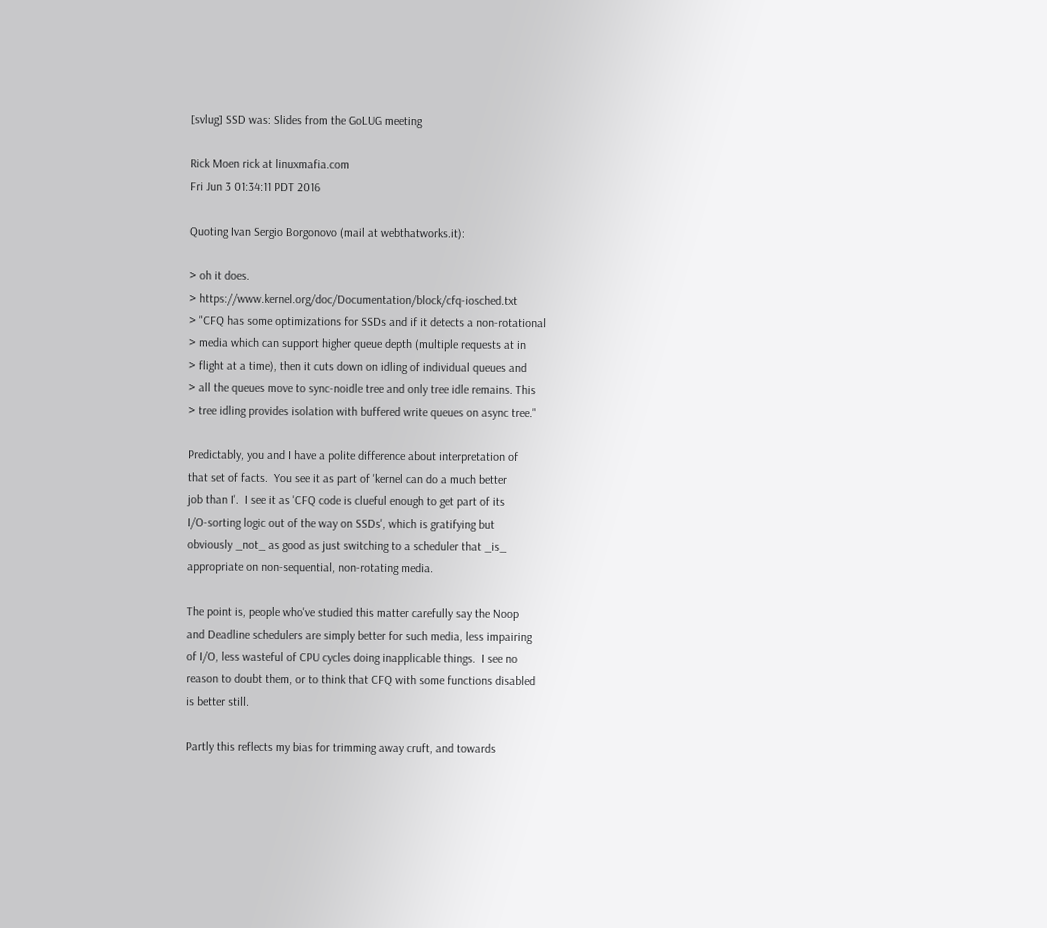[svlug] SSD was: Slides from the GoLUG meeting

Rick Moen rick at linuxmafia.com
Fri Jun 3 01:34:11 PDT 2016

Quoting Ivan Sergio Borgonovo (mail at webthatworks.it):

> oh it does.
> https://www.kernel.org/doc/Documentation/block/cfq-iosched.txt
> "CFQ has some optimizations for SSDs and if it detects a non-rotational
> media which can support higher queue depth (multiple requests at in
> flight at a time), then it cuts down on idling of individual queues and
> all the queues move to sync-noidle tree and only tree idle remains. This
> tree idling provides isolation with buffered write queues on async tree."

Predictably, you and I have a polite difference about interpretation of
that set of facts.  You see it as part of 'kernel can do a much better
job than I'.  I see it as 'CFQ code is clueful enough to get part of its
I/O-sorting logic out of the way on SSDs', which is gratifying but
obviously _not_ as good as just switching to a scheduler that _is_
appropriate on non-sequential, non-rotating media.

The point is, people who've studied this matter carefully say the Noop
and Deadline schedulers are simply better for such media, less impairing
of I/O, less wasteful of CPU cycles doing inapplicable things.  I see no
reason to doubt them, or to think that CFQ with some functions disabled
is better still.

Partly this reflects my bias for trimming away cruft, and towards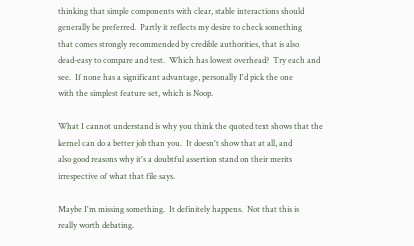thinking that simple components with clear, stable interactions should
generally be preferred.  Partly it reflects my desire to check something
that comes strongly recommended by credible authorities, that is also
dead-easy to compare and test.  Which has lowest overhead?  Try each and
see.  If none has a significant advantage, personally I'd pick the one
with the simplest feature set, which is Noop.

What I cannot understand is why you think the quoted text shows that the
kernel can do a better job than you.  It doesn't show that at all, and
also good reasons why it's a doubtful assertion stand on their merits
irrespective of what that file says.

Maybe I'm missing something.  It definitely happens.  Not that this is
really worth debating.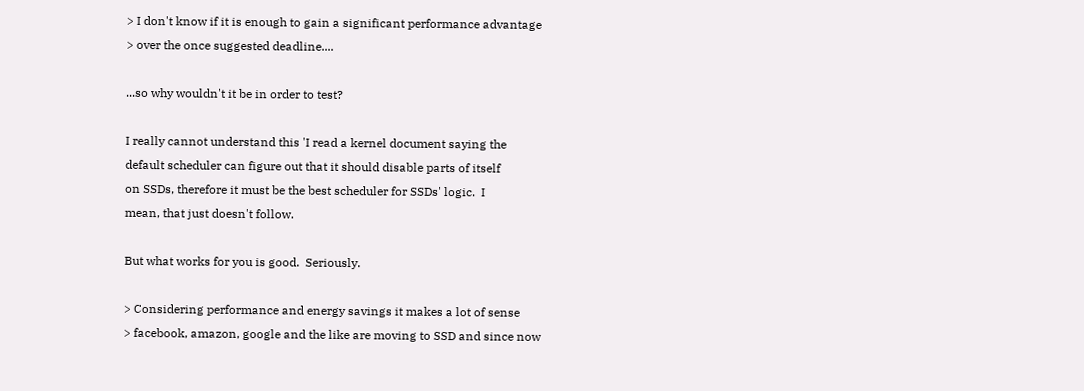> I don't know if it is enough to gain a significant performance advantage
> over the once suggested deadline....

...so why wouldn't it be in order to test?

I really cannot understand this 'I read a kernel document saying the
default scheduler can figure out that it should disable parts of itself
on SSDs, therefore it must be the best scheduler for SSDs' logic.  I
mean, that just doesn't follow.

But what works for you is good.  Seriously.

> Considering performance and energy savings it makes a lot of sense
> facebook, amazon, google and the like are moving to SSD and since now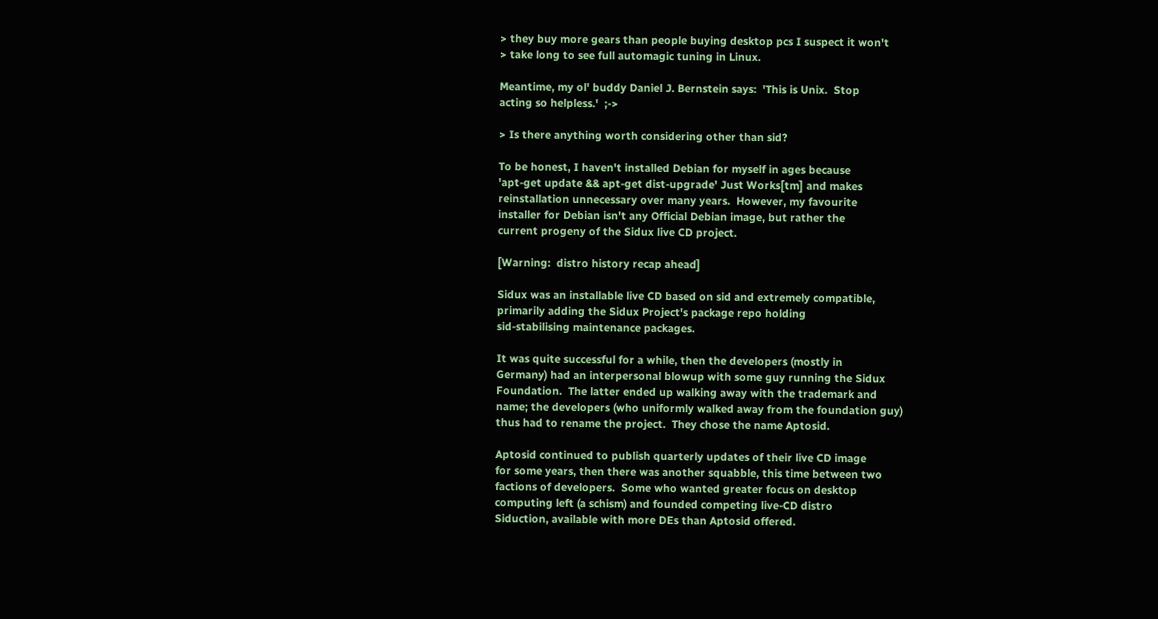> they buy more gears than people buying desktop pcs I suspect it won't
> take long to see full automagic tuning in Linux.

Meantime, my ol' buddy Daniel J. Bernstein says:  'This is Unix.  Stop
acting so helpless.'  ;->

> Is there anything worth considering other than sid?

To be honest, I haven't installed Debian for myself in ages because
'apt-get update && apt-get dist-upgrade' Just Works[tm] and makes
reinstallation unnecessary over many years.  However, my favourite
installer for Debian isn't any Official Debian image, but rather the
current progeny of the Sidux live CD project.

[Warning:  distro history recap ahead]

Sidux was an installable live CD based on sid and extremely compatible,
primarily adding the Sidux Project's package repo holding
sid-stabilising maintenance packages.

It was quite successful for a while, then the developers (mostly in
Germany) had an interpersonal blowup with some guy running the Sidux
Foundation.  The latter ended up walking away with the trademark and
name; the developers (who uniformly walked away from the foundation guy)
thus had to rename the project.  They chose the name Aptosid.

Aptosid continued to publish quarterly updates of their live CD image
for some years, then there was another squabble, this time between two
factions of developers.  Some who wanted greater focus on desktop
computing left (a schism) and founded competing live-CD distro
Siduction, available with more DEs than Aptosid offered.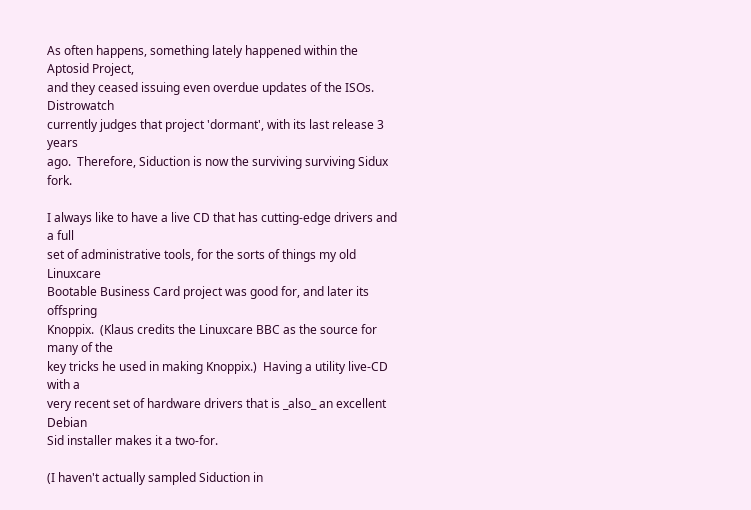As often happens, something lately happened within the Aptosid Project,
and they ceased issuing even overdue updates of the ISOs.  Distrowatch
currently judges that project 'dormant', with its last release 3 years
ago.  Therefore, Siduction is now the surviving surviving Sidux fork.

I always like to have a live CD that has cutting-edge drivers and a full
set of administrative tools, for the sorts of things my old Linuxcare
Bootable Business Card project was good for, and later its offspring
Knoppix.  (Klaus credits the Linuxcare BBC as the source for many of the
key tricks he used in making Knoppix.)  Having a utility live-CD with a
very recent set of hardware drivers that is _also_ an excellent Debian
Sid installer makes it a two-for.

(I haven't actually sampled Siduction in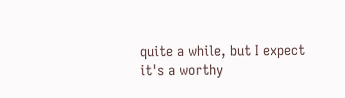quite a while, but I expect
it's a worthy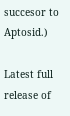succesor to Aptosid.)

Latest full release of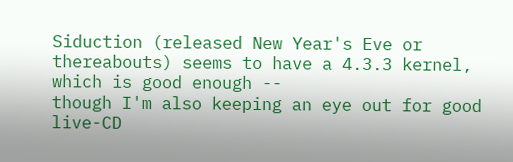Siduction (released New Year's Eve or
thereabouts) seems to have a 4.3.3 kernel, which is good enough --
though I'm also keeping an eye out for good live-CD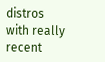distros with really
recent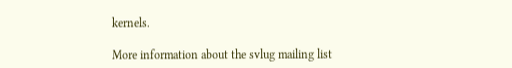kernels.

More information about the svlug mailing list